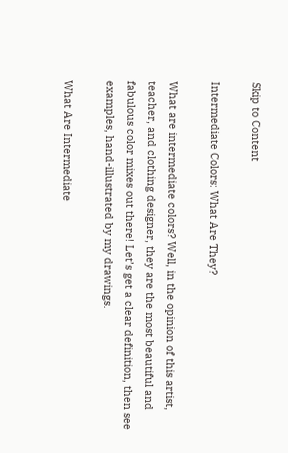Skip to Content

Intermediate Colors: What Are They?

What are intermediate colors? Well, in the opinion of this artist, teacher, and clothing designer, they are the most beautiful and fabulous color mixes out there! Let’s get a clear definition, then see examples, hand-illustrated by my drawings.

What Are Intermediate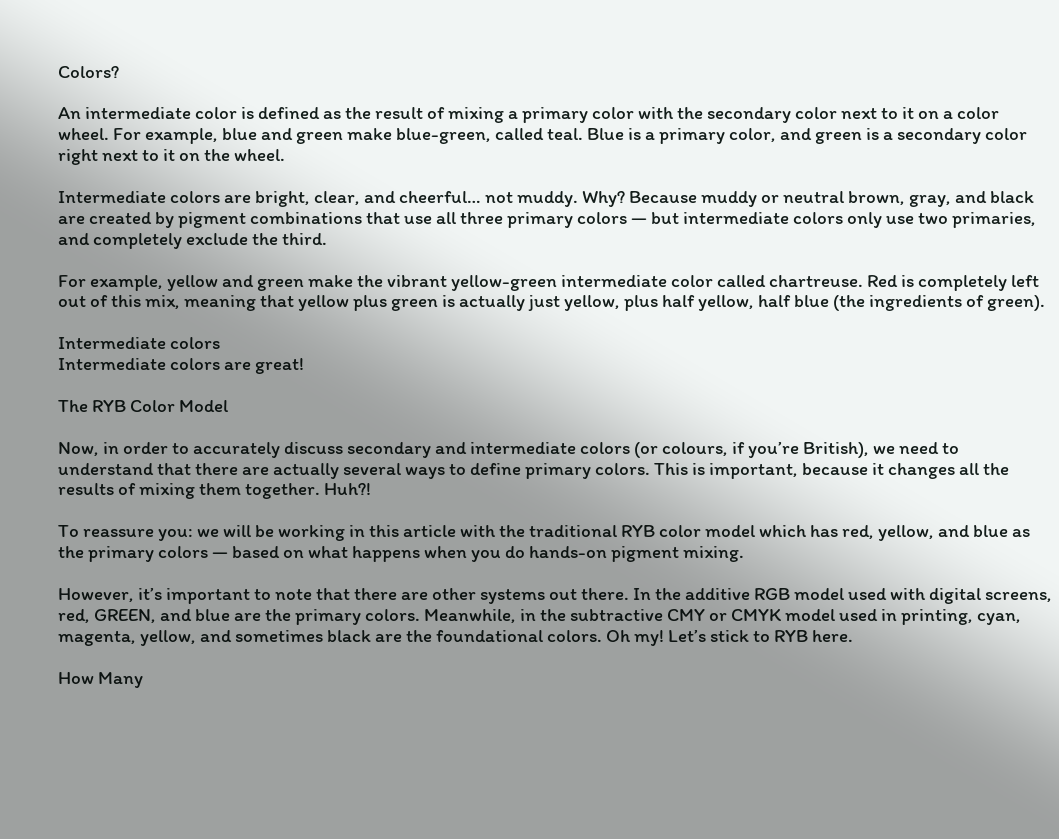Colors?

An intermediate color is defined as the result of mixing a primary color with the secondary color next to it on a color wheel. For example, blue and green make blue-green, called teal. Blue is a primary color, and green is a secondary color right next to it on the wheel.

Intermediate colors are bright, clear, and cheerful… not muddy. Why? Because muddy or neutral brown, gray, and black are created by pigment combinations that use all three primary colors — but intermediate colors only use two primaries, and completely exclude the third.

For example, yellow and green make the vibrant yellow-green intermediate color called chartreuse. Red is completely left out of this mix, meaning that yellow plus green is actually just yellow, plus half yellow, half blue (the ingredients of green).

Intermediate colors
Intermediate colors are great!

The RYB Color Model

Now, in order to accurately discuss secondary and intermediate colors (or colours, if you’re British), we need to understand that there are actually several ways to define primary colors. This is important, because it changes all the results of mixing them together. Huh?!

To reassure you: we will be working in this article with the traditional RYB color model which has red, yellow, and blue as the primary colors — based on what happens when you do hands-on pigment mixing.

However, it’s important to note that there are other systems out there. In the additive RGB model used with digital screens, red, GREEN, and blue are the primary colors. Meanwhile, in the subtractive CMY or CMYK model used in printing, cyan, magenta, yellow, and sometimes black are the foundational colors. Oh my! Let’s stick to RYB here.

How Many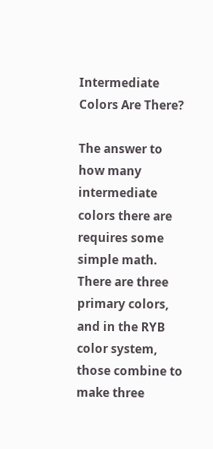Intermediate Colors Are There?

The answer to how many intermediate colors there are requires some simple math. There are three primary colors, and in the RYB color system, those combine to make three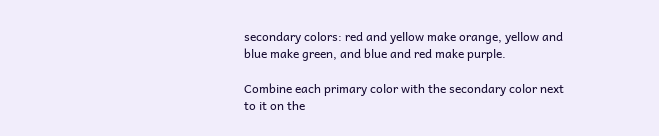secondary colors: red and yellow make orange, yellow and blue make green, and blue and red make purple.

Combine each primary color with the secondary color next to it on the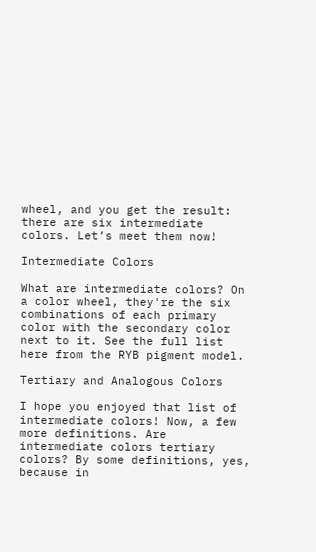wheel, and you get the result: there are six intermediate colors. Let’s meet them now!

Intermediate Colors

What are intermediate colors? On a color wheel, they're the six combinations of each primary color with the secondary color next to it. See the full list here from the RYB pigment model.

Tertiary and Analogous Colors

I hope you enjoyed that list of intermediate colors! Now, a few more definitions. Are intermediate colors tertiary colors? By some definitions, yes, because in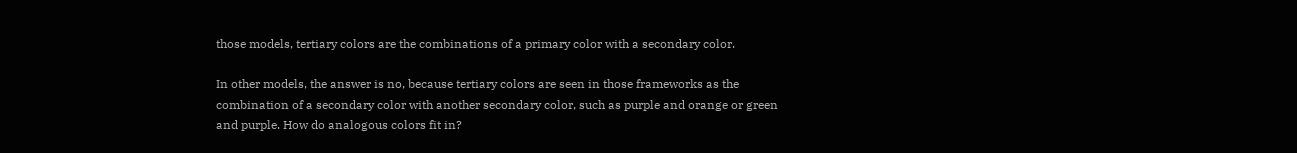those models, tertiary colors are the combinations of a primary color with a secondary color.

In other models, the answer is no, because tertiary colors are seen in those frameworks as the combination of a secondary color with another secondary color, such as purple and orange or green and purple. How do analogous colors fit in?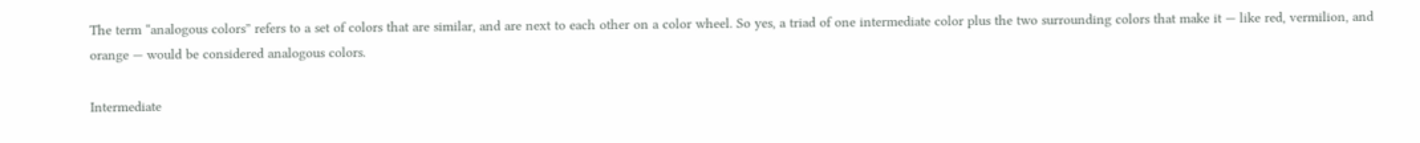The term “analogous colors” refers to a set of colors that are similar, and are next to each other on a color wheel. So yes, a triad of one intermediate color plus the two surrounding colors that make it — like red, vermilion, and orange — would be considered analogous colors.

Intermediate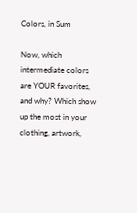Colors, in Sum

Now, which intermediate colors are YOUR favorites, and why? Which show up the most in your clothing, artwork,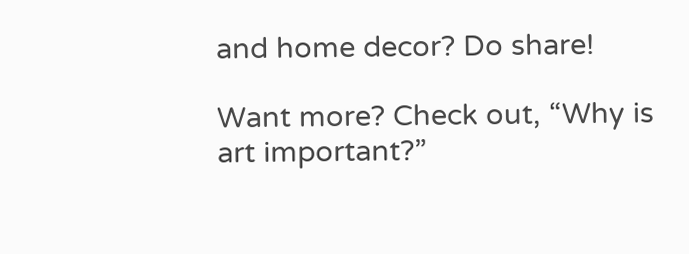and home decor? Do share!

Want more? Check out, “Why is art important?”